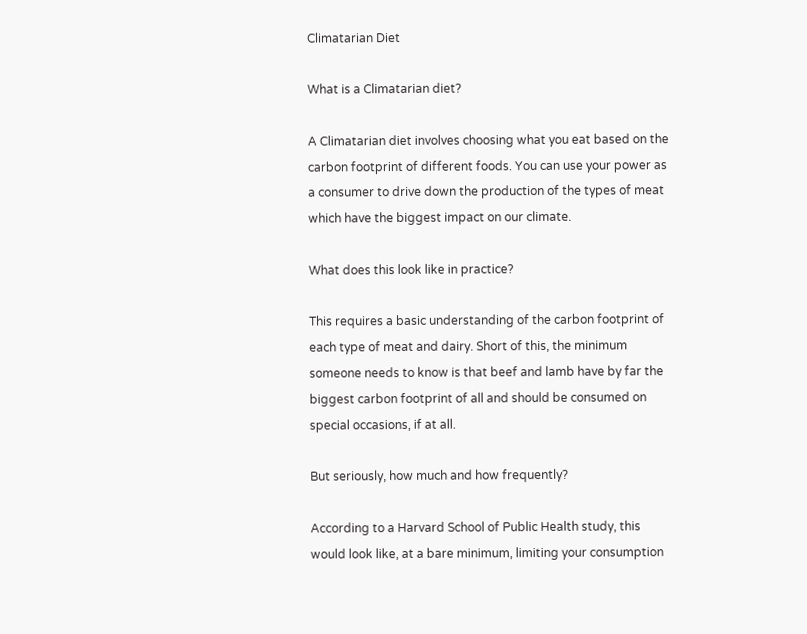Climatarian Diet

What is a Climatarian diet?

A Climatarian diet involves choosing what you eat based on the carbon footprint of different foods. You can use your power as a consumer to drive down the production of the types of meat which have the biggest impact on our climate.

What does this look like in practice?

This requires a basic understanding of the carbon footprint of each type of meat and dairy. Short of this, the minimum someone needs to know is that beef and lamb have by far the biggest carbon footprint of all and should be consumed on special occasions, if at all.

But seriously, how much and how frequently?

According to a Harvard School of Public Health study, this would look like, at a bare minimum, limiting your consumption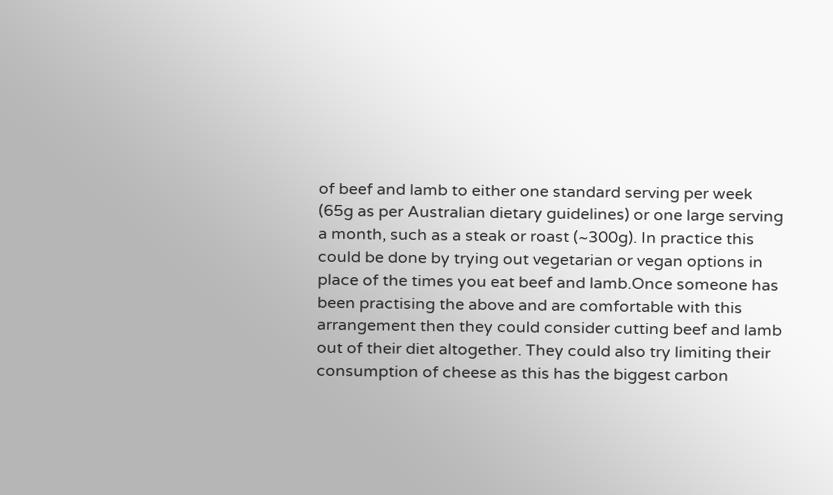of beef and lamb to either one standard serving per week (65g as per Australian dietary guidelines) or one large serving a month, such as a steak or roast (~300g). In practice this could be done by trying out vegetarian or vegan options in place of the times you eat beef and lamb.Once someone has been practising the above and are comfortable with this arrangement then they could consider cutting beef and lamb out of their diet altogether. They could also try limiting their consumption of cheese as this has the biggest carbon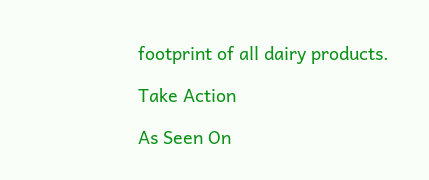footprint of all dairy products.

Take Action

As Seen On